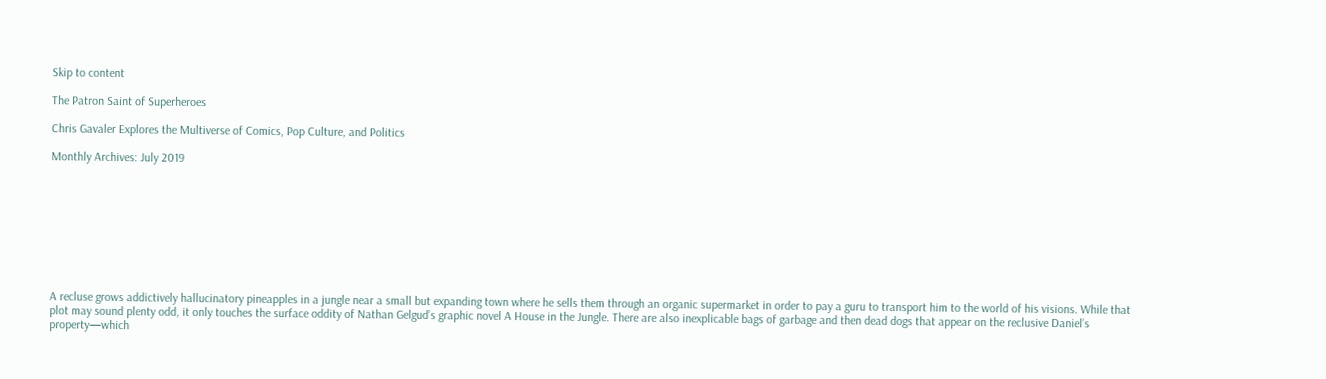Skip to content

The Patron Saint of Superheroes

Chris Gavaler Explores the Multiverse of Comics, Pop Culture, and Politics

Monthly Archives: July 2019









A recluse grows addictively hallucinatory pineapples in a jungle near a small but expanding town where he sells them through an organic supermarket in order to pay a guru to transport him to the world of his visions. While that plot may sound plenty odd, it only touches the surface oddity of Nathan Gelgud’s graphic novel A House in the Jungle. There are also inexplicable bags of garbage and then dead dogs that appear on the reclusive Daniel’s property—which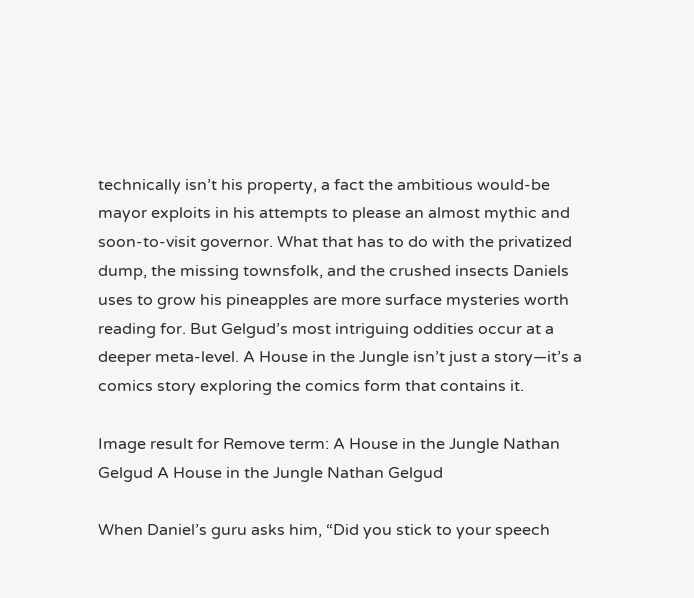technically isn’t his property, a fact the ambitious would-be mayor exploits in his attempts to please an almost mythic and soon-to-visit governor. What that has to do with the privatized dump, the missing townsfolk, and the crushed insects Daniels uses to grow his pineapples are more surface mysteries worth reading for. But Gelgud’s most intriguing oddities occur at a deeper meta-level. A House in the Jungle isn’t just a story—it’s a comics story exploring the comics form that contains it.

Image result for Remove term: A House in the Jungle Nathan Gelgud A House in the Jungle Nathan Gelgud

When Daniel’s guru asks him, “Did you stick to your speech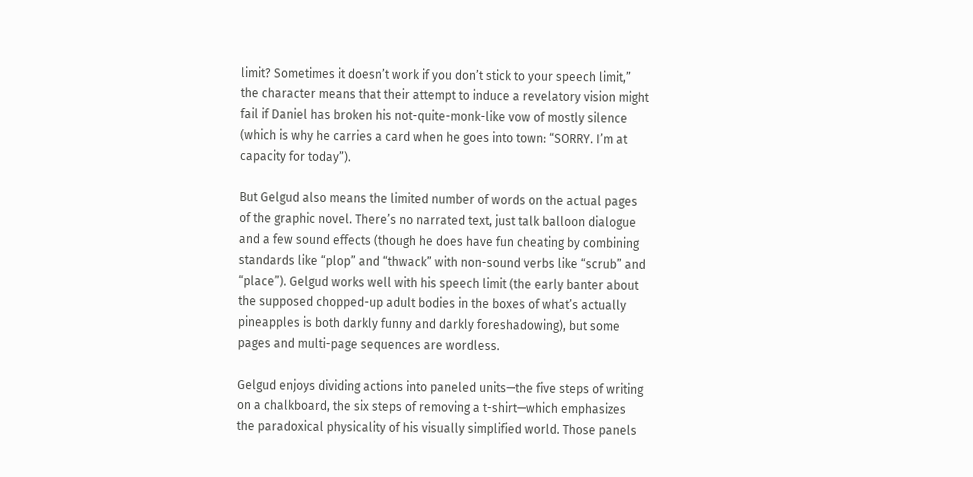limit? Sometimes it doesn’t work if you don’t stick to your speech limit,” the character means that their attempt to induce a revelatory vision might fail if Daniel has broken his not-quite-monk-like vow of mostly silence (which is why he carries a card when he goes into town: “SORRY. I’m at capacity for today”).

But Gelgud also means the limited number of words on the actual pages of the graphic novel. There’s no narrated text, just talk balloon dialogue and a few sound effects (though he does have fun cheating by combining standards like “plop” and “thwack” with non-sound verbs like “scrub” and “place”). Gelgud works well with his speech limit (the early banter about the supposed chopped-up adult bodies in the boxes of what’s actually pineapples is both darkly funny and darkly foreshadowing), but some pages and multi-page sequences are wordless.

Gelgud enjoys dividing actions into paneled units—the five steps of writing on a chalkboard, the six steps of removing a t-shirt—which emphasizes the paradoxical physicality of his visually simplified world. Those panels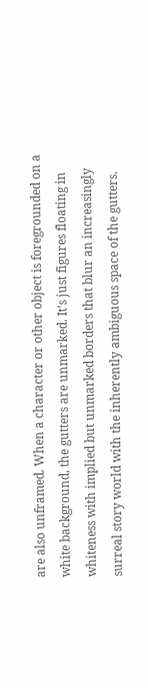are also unframed. When a character or other object is foregrounded on a white background, the gutters are unmarked. It’s just figures floating in whiteness with implied but unmarked borders that blur an increasingly surreal story world with the inherently ambiguous space of the gutters.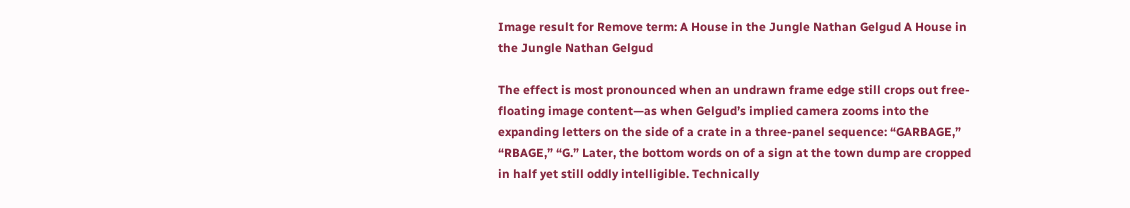Image result for Remove term: A House in the Jungle Nathan Gelgud A House in the Jungle Nathan Gelgud

The effect is most pronounced when an undrawn frame edge still crops out free-floating image content—as when Gelgud’s implied camera zooms into the expanding letters on the side of a crate in a three-panel sequence: “GARBAGE,” “RBAGE,” “G.” Later, the bottom words on of a sign at the town dump are cropped in half yet still oddly intelligible. Technically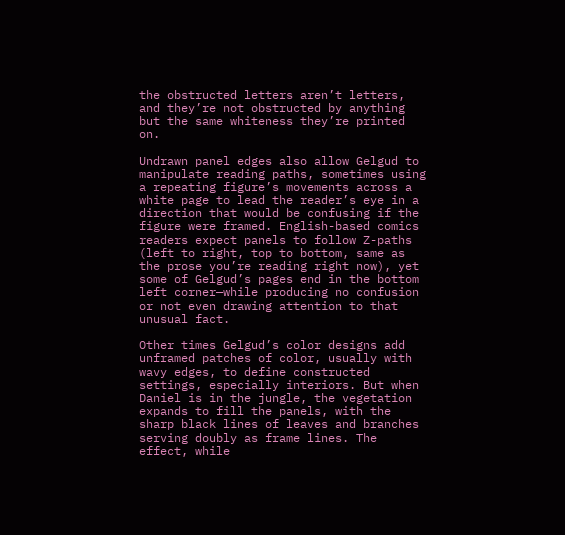the obstructed letters aren’t letters, and they’re not obstructed by anything but the same whiteness they’re printed on.

Undrawn panel edges also allow Gelgud to manipulate reading paths, sometimes using a repeating figure’s movements across a white page to lead the reader’s eye in a direction that would be confusing if the figure were framed. English-based comics readers expect panels to follow Z-paths (left to right, top to bottom, same as the prose you’re reading right now), yet some of Gelgud’s pages end in the bottom left corner—while producing no confusion or not even drawing attention to that unusual fact.

Other times Gelgud’s color designs add unframed patches of color, usually with wavy edges, to define constructed settings, especially interiors. But when Daniel is in the jungle, the vegetation expands to fill the panels, with the sharp black lines of leaves and branches serving doubly as frame lines. The effect, while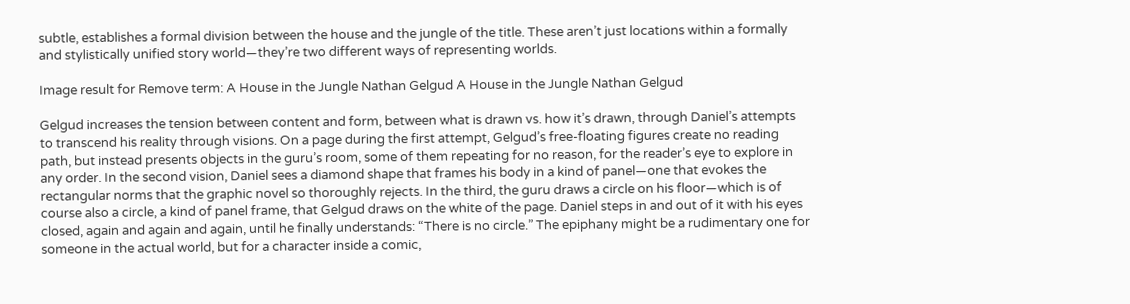subtle, establishes a formal division between the house and the jungle of the title. These aren’t just locations within a formally and stylistically unified story world—they’re two different ways of representing worlds.

Image result for Remove term: A House in the Jungle Nathan Gelgud A House in the Jungle Nathan Gelgud

Gelgud increases the tension between content and form, between what is drawn vs. how it’s drawn, through Daniel’s attempts to transcend his reality through visions. On a page during the first attempt, Gelgud’s free-floating figures create no reading path, but instead presents objects in the guru’s room, some of them repeating for no reason, for the reader’s eye to explore in any order. In the second vision, Daniel sees a diamond shape that frames his body in a kind of panel—one that evokes the rectangular norms that the graphic novel so thoroughly rejects. In the third, the guru draws a circle on his floor—which is of course also a circle, a kind of panel frame, that Gelgud draws on the white of the page. Daniel steps in and out of it with his eyes closed, again and again and again, until he finally understands: “There is no circle.” The epiphany might be a rudimentary one for someone in the actual world, but for a character inside a comic,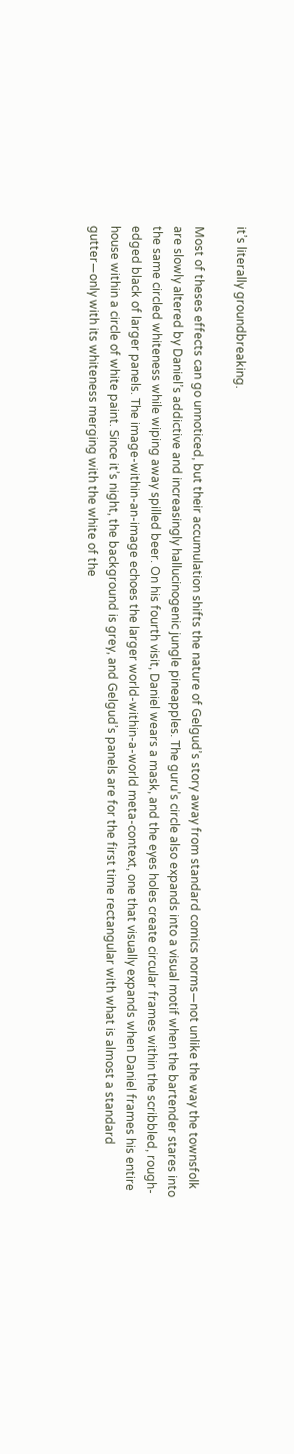it’s literally groundbreaking.

Most of theses effects can go unnoticed, but their accumulation shifts the nature of Gelgud’s story away from standard comics norms—not unlike the way the townsfolk are slowly altered by Daniel’s addictive and increasingly hallucinogenic jungle pineapples. The guru’s circle also expands into a visual motif when the bartender stares into the same circled whiteness while wiping away spilled beer. On his fourth visit, Daniel wears a mask, and the eyes holes create circular frames within the scribbled, rough-edged black of larger panels. The image-within-an-image echoes the larger world-within-a-world meta-context, one that visually expands when Daniel frames his entire house within a circle of white paint. Since it’s night, the background is grey, and Gelgud’s panels are for the first time rectangular with what is almost a standard gutter—only with its whiteness merging with the white of the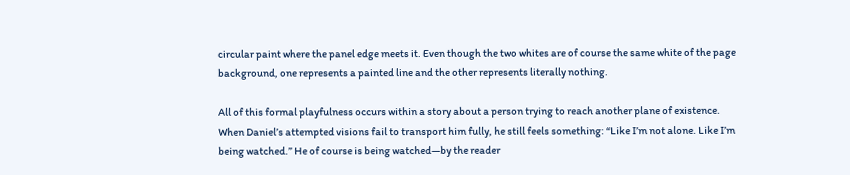circular paint where the panel edge meets it. Even though the two whites are of course the same white of the page background, one represents a painted line and the other represents literally nothing.

All of this formal playfulness occurs within a story about a person trying to reach another plane of existence. When Daniel’s attempted visions fail to transport him fully, he still feels something: “Like I’m not alone. Like I’m being watched.” He of course is being watched—by the reader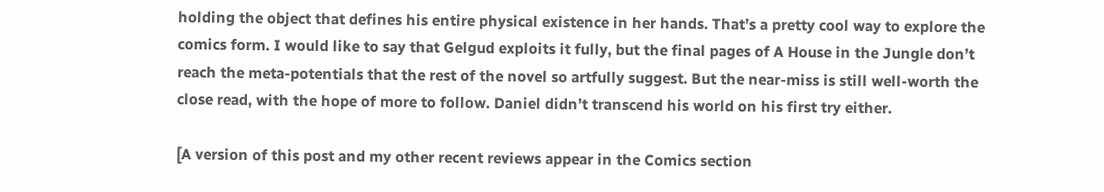holding the object that defines his entire physical existence in her hands. That’s a pretty cool way to explore the comics form. I would like to say that Gelgud exploits it fully, but the final pages of A House in the Jungle don’t reach the meta-potentials that the rest of the novel so artfully suggest. But the near-miss is still well-worth the close read, with the hope of more to follow. Daniel didn’t transcend his world on his first try either.

[A version of this post and my other recent reviews appear in the Comics section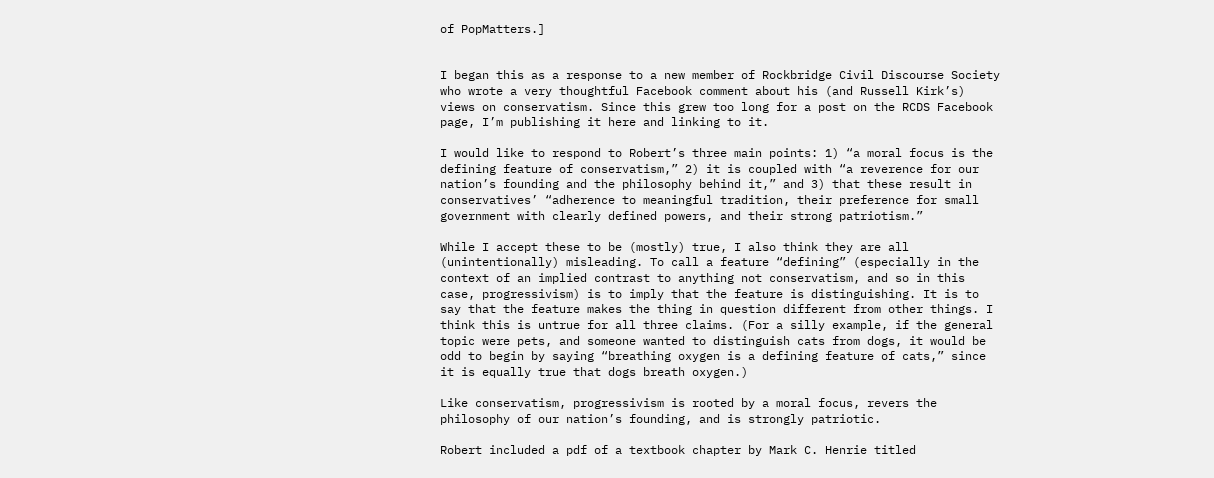of PopMatters.]


I began this as a response to a new member of Rockbridge Civil Discourse Society who wrote a very thoughtful Facebook comment about his (and Russell Kirk’s) views on conservatism. Since this grew too long for a post on the RCDS Facebook page, I’m publishing it here and linking to it.

I would like to respond to Robert’s three main points: 1) “a moral focus is the defining feature of conservatism,” 2) it is coupled with “a reverence for our nation’s founding and the philosophy behind it,” and 3) that these result in conservatives’ “adherence to meaningful tradition, their preference for small government with clearly defined powers, and their strong patriotism.”

While I accept these to be (mostly) true, I also think they are all (unintentionally) misleading. To call a feature “defining” (especially in the context of an implied contrast to anything not conservatism, and so in this case, progressivism) is to imply that the feature is distinguishing. It is to say that the feature makes the thing in question different from other things. I think this is untrue for all three claims. (For a silly example, if the general topic were pets, and someone wanted to distinguish cats from dogs, it would be odd to begin by saying “breathing oxygen is a defining feature of cats,” since it is equally true that dogs breath oxygen.)

Like conservatism, progressivism is rooted by a moral focus, revers the philosophy of our nation’s founding, and is strongly patriotic.

Robert included a pdf of a textbook chapter by Mark C. Henrie titled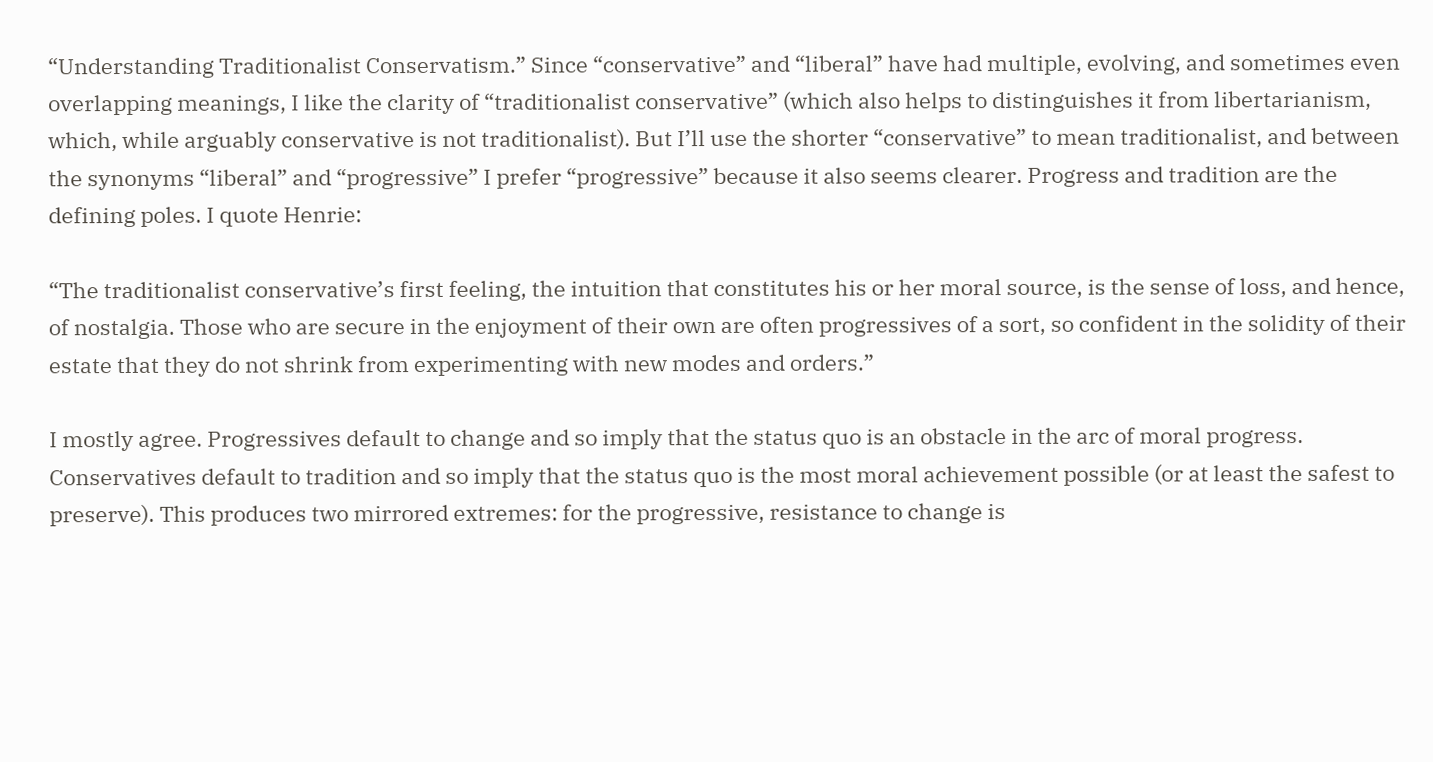“Understanding Traditionalist Conservatism.” Since “conservative” and “liberal” have had multiple, evolving, and sometimes even overlapping meanings, I like the clarity of “traditionalist conservative” (which also helps to distinguishes it from libertarianism, which, while arguably conservative is not traditionalist). But I’ll use the shorter “conservative” to mean traditionalist, and between the synonyms “liberal” and “progressive” I prefer “progressive” because it also seems clearer. Progress and tradition are the defining poles. I quote Henrie:

“The traditionalist conservative’s first feeling, the intuition that constitutes his or her moral source, is the sense of loss, and hence, of nostalgia. Those who are secure in the enjoyment of their own are often progressives of a sort, so confident in the solidity of their estate that they do not shrink from experimenting with new modes and orders.”

I mostly agree. Progressives default to change and so imply that the status quo is an obstacle in the arc of moral progress. Conservatives default to tradition and so imply that the status quo is the most moral achievement possible (or at least the safest to preserve). This produces two mirrored extremes: for the progressive, resistance to change is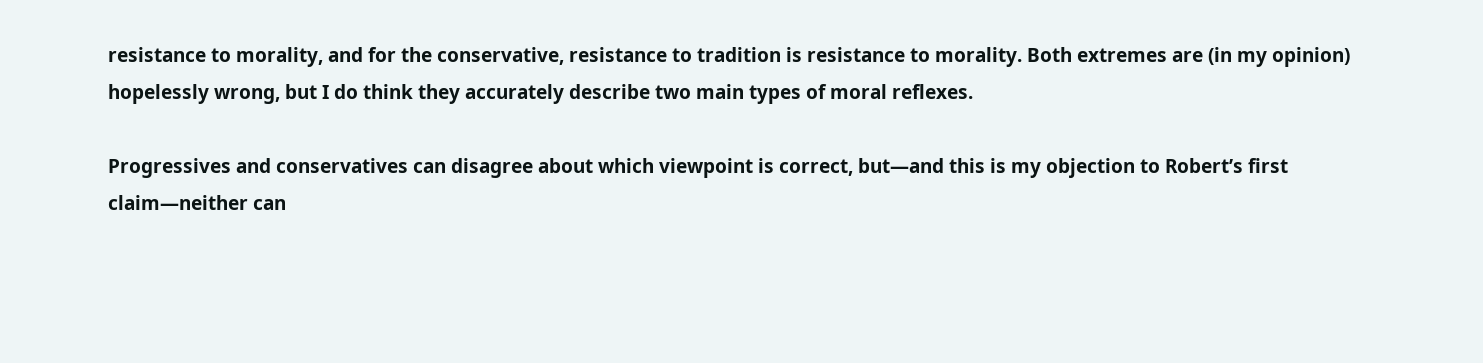resistance to morality, and for the conservative, resistance to tradition is resistance to morality. Both extremes are (in my opinion) hopelessly wrong, but I do think they accurately describe two main types of moral reflexes.

Progressives and conservatives can disagree about which viewpoint is correct, but—and this is my objection to Robert’s first claim—neither can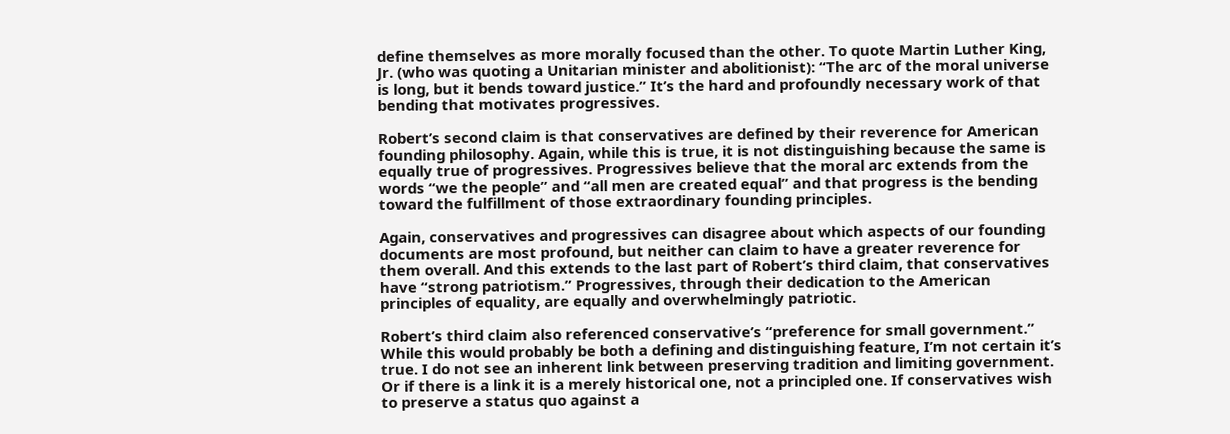define themselves as more morally focused than the other. To quote Martin Luther King, Jr. (who was quoting a Unitarian minister and abolitionist): “The arc of the moral universe is long, but it bends toward justice.” It’s the hard and profoundly necessary work of that bending that motivates progressives.

Robert’s second claim is that conservatives are defined by their reverence for American founding philosophy. Again, while this is true, it is not distinguishing because the same is equally true of progressives. Progressives believe that the moral arc extends from the words “we the people” and “all men are created equal” and that progress is the bending toward the fulfillment of those extraordinary founding principles.

Again, conservatives and progressives can disagree about which aspects of our founding documents are most profound, but neither can claim to have a greater reverence for them overall. And this extends to the last part of Robert’s third claim, that conservatives have “strong patriotism.” Progressives, through their dedication to the American principles of equality, are equally and overwhelmingly patriotic.

Robert’s third claim also referenced conservative’s “preference for small government.” While this would probably be both a defining and distinguishing feature, I’m not certain it’s true. I do not see an inherent link between preserving tradition and limiting government. Or if there is a link it is a merely historical one, not a principled one. If conservatives wish to preserve a status quo against a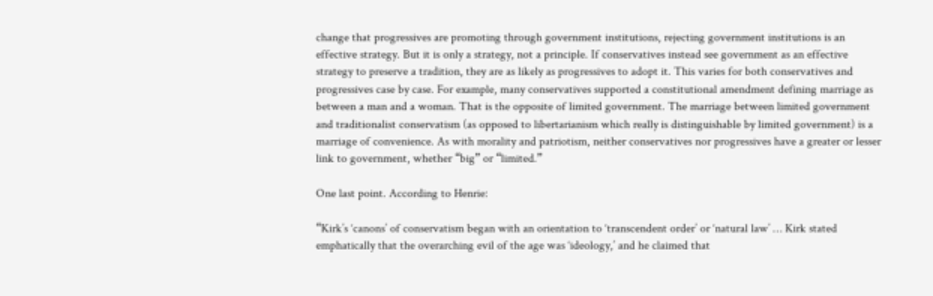change that progressives are promoting through government institutions, rejecting government institutions is an effective strategy. But it is only a strategy, not a principle. If conservatives instead see government as an effective strategy to preserve a tradition, they are as likely as progressives to adopt it. This varies for both conservatives and progressives case by case. For example, many conservatives supported a constitutional amendment defining marriage as between a man and a woman. That is the opposite of limited government. The marriage between limited government and traditionalist conservatism (as opposed to libertarianism which really is distinguishable by limited government) is a marriage of convenience. As with morality and patriotism, neither conservatives nor progressives have a greater or lesser link to government, whether “big” or “limited.”

One last point. According to Henrie:

“Kirk’s ‘canons’ of conservatism began with an orientation to ‘transcendent order’ or ‘natural law’ … Kirk stated emphatically that the overarching evil of the age was ‘ideology,’ and he claimed that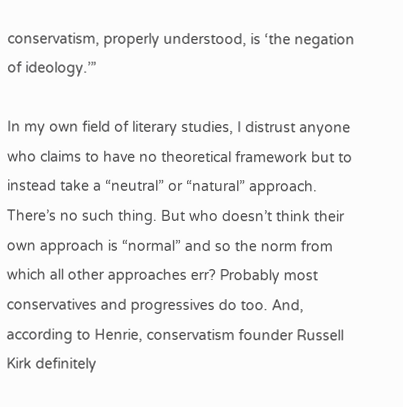conservatism, properly understood, is ‘the negation of ideology.’”

In my own field of literary studies, I distrust anyone who claims to have no theoretical framework but to instead take a “neutral” or “natural” approach. There’s no such thing. But who doesn’t think their own approach is “normal” and so the norm from which all other approaches err? Probably most conservatives and progressives do too. And, according to Henrie, conservatism founder Russell Kirk definitely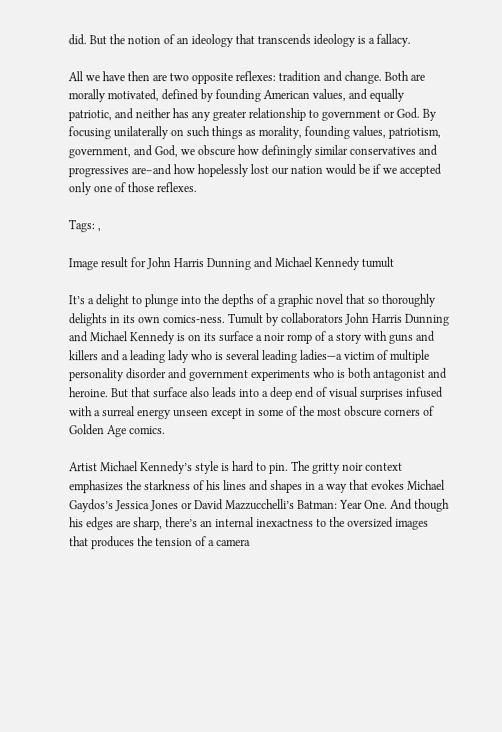did. But the notion of an ideology that transcends ideology is a fallacy.

All we have then are two opposite reflexes: tradition and change. Both are morally motivated, defined by founding American values, and equally patriotic, and neither has any greater relationship to government or God. By focusing unilaterally on such things as morality, founding values, patriotism, government, and God, we obscure how definingly similar conservatives and progressives are–and how hopelessly lost our nation would be if we accepted only one of those reflexes.

Tags: ,

Image result for John Harris Dunning and Michael Kennedy tumult

It’s a delight to plunge into the depths of a graphic novel that so thoroughly delights in its own comics-ness. Tumult by collaborators John Harris Dunning and Michael Kennedy is on its surface a noir romp of a story with guns and killers and a leading lady who is several leading ladies—a victim of multiple personality disorder and government experiments who is both antagonist and heroine. But that surface also leads into a deep end of visual surprises infused with a surreal energy unseen except in some of the most obscure corners of Golden Age comics.

Artist Michael Kennedy’s style is hard to pin. The gritty noir context emphasizes the starkness of his lines and shapes in a way that evokes Michael Gaydos’s Jessica Jones or David Mazzucchelli’s Batman: Year One. And though his edges are sharp, there’s an internal inexactness to the oversized images that produces the tension of a camera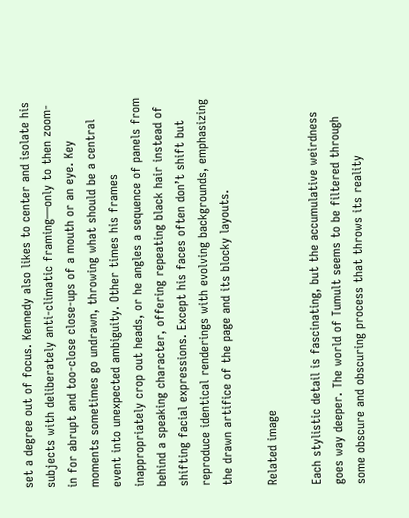set a degree out of focus. Kennedy also likes to center and isolate his subjects with deliberately anti-climatic framing—only to then zoom-in for abrupt and too-close close-ups of a mouth or an eye. Key moments sometimes go undrawn, throwing what should be a central event into unexpected ambiguity. Other times his frames inappropriately crop out heads, or he angles a sequence of panels from behind a speaking character, offering repeating black hair instead of shifting facial expressions. Except his faces often don’t shift but reproduce identical renderings with evolving backgrounds, emphasizing the drawn artifice of the page and its blocky layouts.

Related image

Each stylistic detail is fascinating, but the accumulative weirdness goes way deeper. The world of Tumult seems to be filtered through some obscure and obscuring process that throws its reality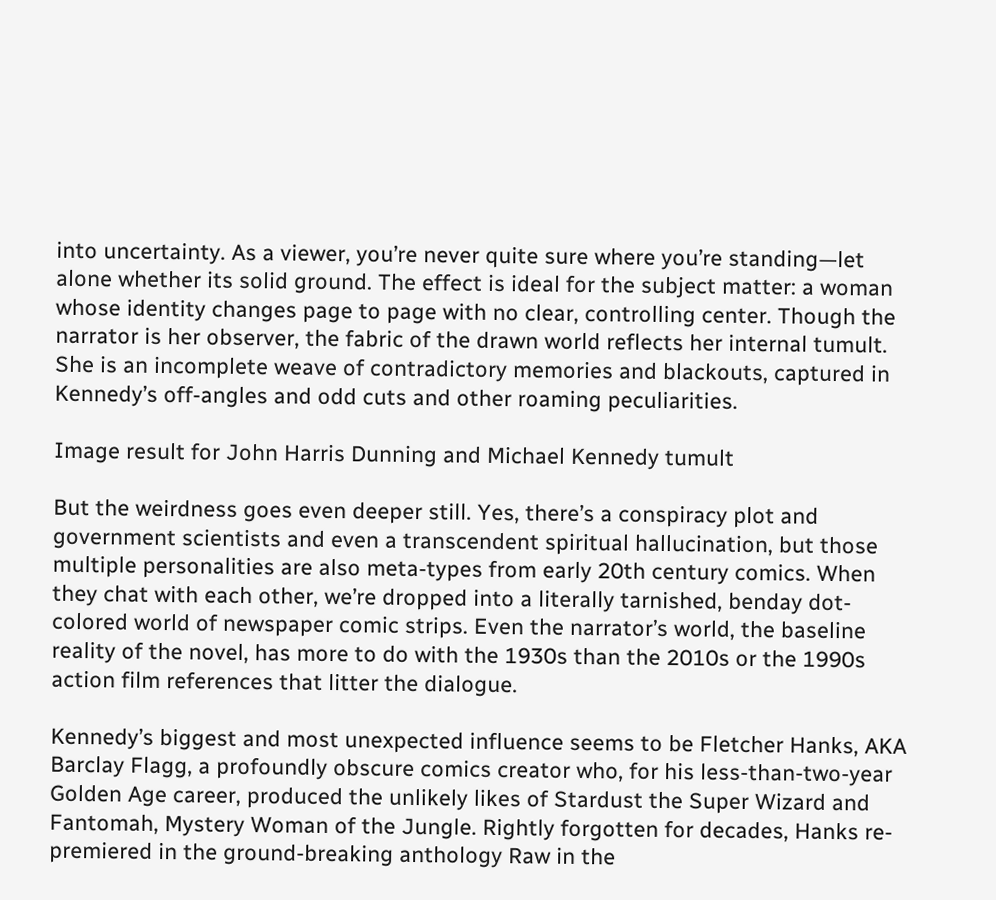into uncertainty. As a viewer, you’re never quite sure where you’re standing—let alone whether its solid ground. The effect is ideal for the subject matter: a woman whose identity changes page to page with no clear, controlling center. Though the narrator is her observer, the fabric of the drawn world reflects her internal tumult. She is an incomplete weave of contradictory memories and blackouts, captured in Kennedy’s off-angles and odd cuts and other roaming peculiarities.

Image result for John Harris Dunning and Michael Kennedy tumult

But the weirdness goes even deeper still. Yes, there’s a conspiracy plot and government scientists and even a transcendent spiritual hallucination, but those multiple personalities are also meta-types from early 20th century comics. When they chat with each other, we’re dropped into a literally tarnished, benday dot-colored world of newspaper comic strips. Even the narrator’s world, the baseline reality of the novel, has more to do with the 1930s than the 2010s or the 1990s action film references that litter the dialogue.

Kennedy’s biggest and most unexpected influence seems to be Fletcher Hanks, AKA Barclay Flagg, a profoundly obscure comics creator who, for his less-than-two-year Golden Age career, produced the unlikely likes of Stardust the Super Wizard and Fantomah, Mystery Woman of the Jungle. Rightly forgotten for decades, Hanks re-premiered in the ground-breaking anthology Raw in the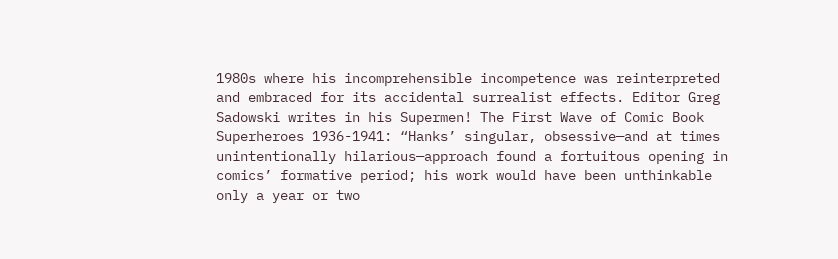1980s where his incomprehensible incompetence was reinterpreted and embraced for its accidental surrealist effects. Editor Greg Sadowski writes in his Supermen! The First Wave of Comic Book Superheroes 1936-1941: “Hanks’ singular, obsessive—and at times unintentionally hilarious—approach found a fortuitous opening in comics’ formative period; his work would have been unthinkable only a year or two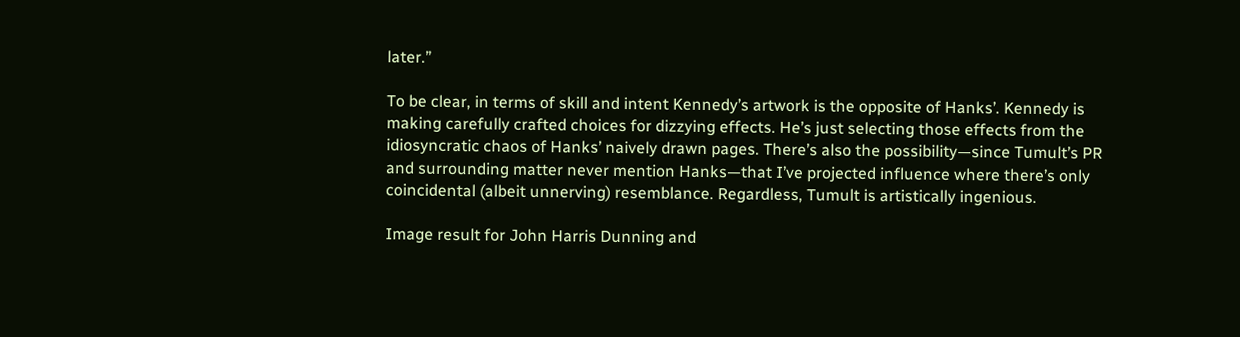later.”

To be clear, in terms of skill and intent Kennedy’s artwork is the opposite of Hanks’. Kennedy is making carefully crafted choices for dizzying effects. He’s just selecting those effects from the idiosyncratic chaos of Hanks’ naively drawn pages. There’s also the possibility—since Tumult’s PR and surrounding matter never mention Hanks—that I’ve projected influence where there’s only coincidental (albeit unnerving) resemblance. Regardless, Tumult is artistically ingenious.

Image result for John Harris Dunning and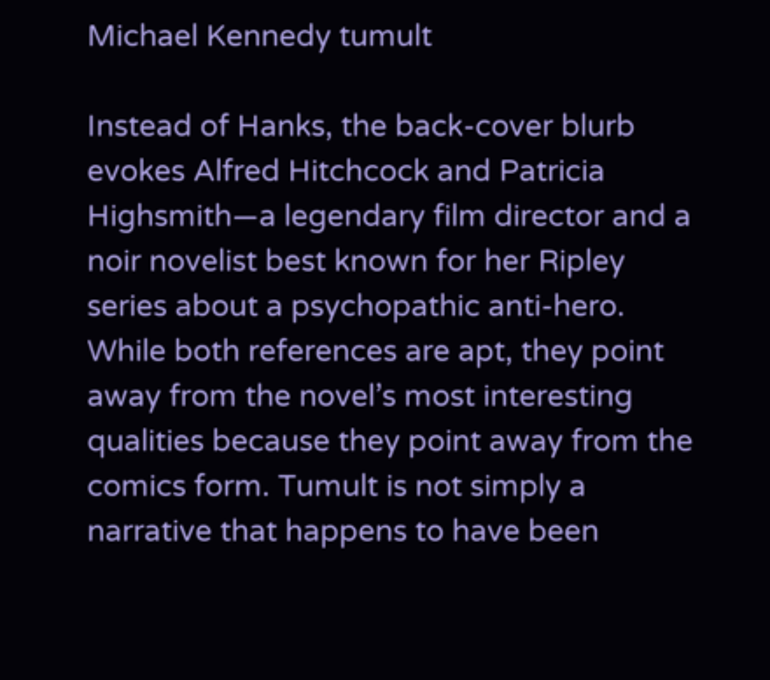Michael Kennedy tumult

Instead of Hanks, the back-cover blurb evokes Alfred Hitchcock and Patricia Highsmith—a legendary film director and a noir novelist best known for her Ripley series about a psychopathic anti-hero. While both references are apt, they point away from the novel’s most interesting qualities because they point away from the comics form. Tumult is not simply a narrative that happens to have been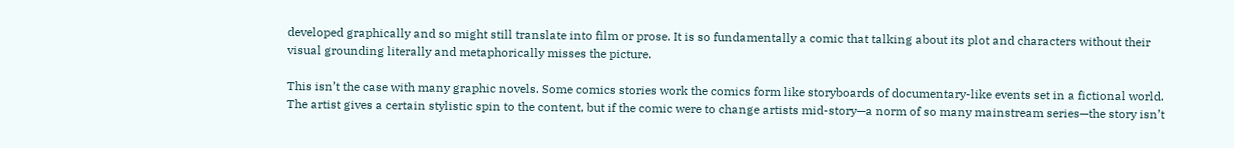developed graphically and so might still translate into film or prose. It is so fundamentally a comic that talking about its plot and characters without their visual grounding literally and metaphorically misses the picture.

This isn’t the case with many graphic novels. Some comics stories work the comics form like storyboards of documentary-like events set in a fictional world. The artist gives a certain stylistic spin to the content, but if the comic were to change artists mid-story—a norm of so many mainstream series—the story isn’t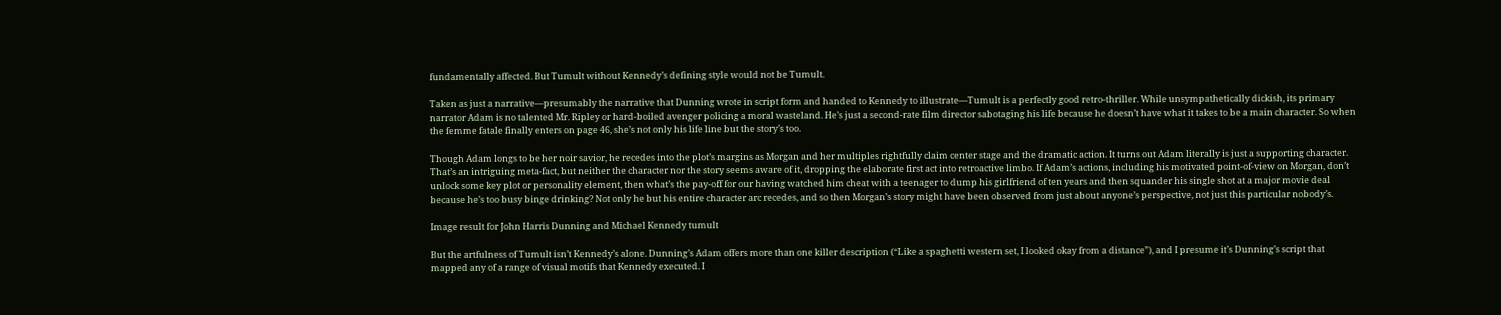fundamentally affected. But Tumult without Kennedy’s defining style would not be Tumult.

Taken as just a narrative—presumably the narrative that Dunning wrote in script form and handed to Kennedy to illustrate—Tumult is a perfectly good retro-thriller. While unsympathetically dickish, its primary narrator Adam is no talented Mr. Ripley or hard-boiled avenger policing a moral wasteland. He’s just a second-rate film director sabotaging his life because he doesn’t have what it takes to be a main character. So when the femme fatale finally enters on page 46, she’s not only his life line but the story’s too.

Though Adam longs to be her noir savior, he recedes into the plot’s margins as Morgan and her multiples rightfully claim center stage and the dramatic action. It turns out Adam literally is just a supporting character. That’s an intriguing meta-fact, but neither the character nor the story seems aware of it, dropping the elaborate first act into retroactive limbo. If Adam’s actions, including his motivated point-of-view on Morgan, don’t unlock some key plot or personality element, then what’s the pay-off for our having watched him cheat with a teenager to dump his girlfriend of ten years and then squander his single shot at a major movie deal because he’s too busy binge drinking? Not only he but his entire character arc recedes, and so then Morgan’s story might have been observed from just about anyone’s perspective, not just this particular nobody’s.

Image result for John Harris Dunning and Michael Kennedy tumult

But the artfulness of Tumult isn’t Kennedy’s alone. Dunning’s Adam offers more than one killer description (“Like a spaghetti western set, I looked okay from a distance”), and I presume it’s Dunning’s script that mapped any of a range of visual motifs that Kennedy executed. I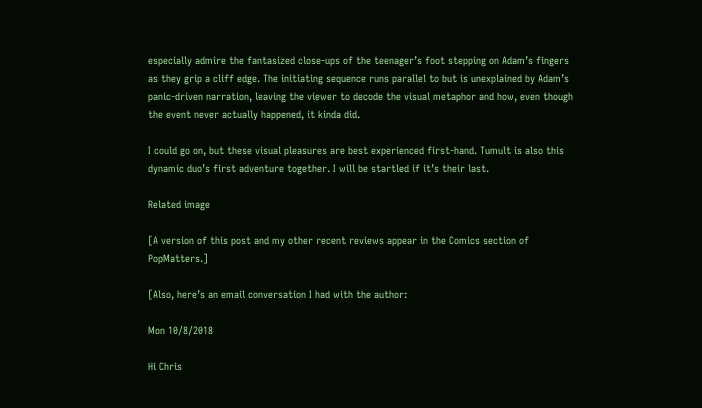especially admire the fantasized close-ups of the teenager’s foot stepping on Adam’s fingers as they grip a cliff edge. The initiating sequence runs parallel to but is unexplained by Adam’s panic-driven narration, leaving the viewer to decode the visual metaphor and how, even though the event never actually happened, it kinda did.

I could go on, but these visual pleasures are best experienced first-hand. Tumult is also this dynamic duo’s first adventure together. I will be startled if it’s their last.

Related image

[A version of this post and my other recent reviews appear in the Comics section of PopMatters.]

[Also, here’s an email conversation I had with the author:

Mon 10/8/2018

Hi Chris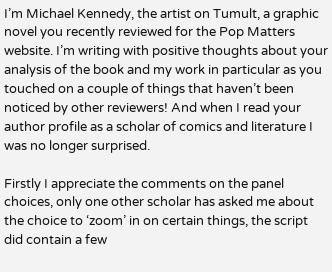I’m Michael Kennedy, the artist on Tumult, a graphic novel you recently reviewed for the Pop Matters website. I’m writing with positive thoughts about your analysis of the book and my work in particular as you touched on a couple of things that haven’t been noticed by other reviewers! And when I read your author profile as a scholar of comics and literature I was no longer surprised.

Firstly I appreciate the comments on the panel choices, only one other scholar has asked me about the choice to ‘zoom’ in on certain things, the script did contain a few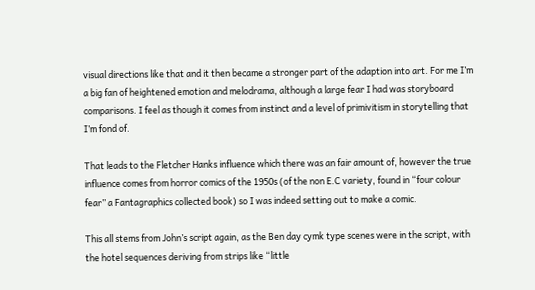visual directions like that and it then became a stronger part of the adaption into art. For me I’m a big fan of heightened emotion and melodrama, although a large fear I had was storyboard comparisons. I feel as though it comes from instinct and a level of primivitism in storytelling that I’m fond of.

That leads to the Fletcher Hanks influence which there was an fair amount of, however the true influence comes from horror comics of the 1950s (of the non E.C variety, found in “four colour fear” a Fantagraphics collected book) so I was indeed setting out to make a comic.

This all stems from John’s script again, as the Ben day cymk type scenes were in the script, with the hotel sequences deriving from strips like “little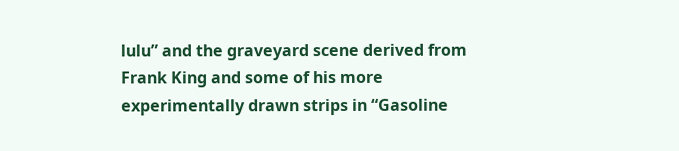lulu” and the graveyard scene derived from Frank King and some of his more experimentally drawn strips in “Gasoline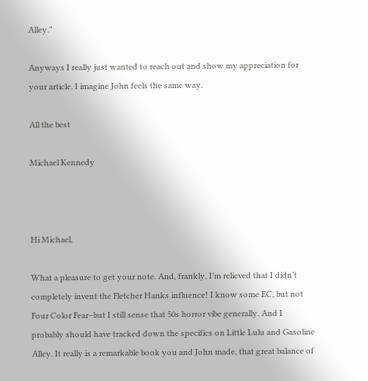Alley.”

Anyways I really just wanted to reach out and show my appreciation for your article. I imagine John feels the same way.

All the best

Michael Kennedy



Hi Michael,

What a pleasure to get your note. And, frankly, I’m relieved that I didn’t completely invent the Fletcher Hanks influence! I know some EC, but not Four Color Fear–but I still sense that 50s horror vibe generally. And I probably should have tracked down the specifics on Little Lulu and Gasoline Alley. It really is a remarkable book you and John made, that great balance of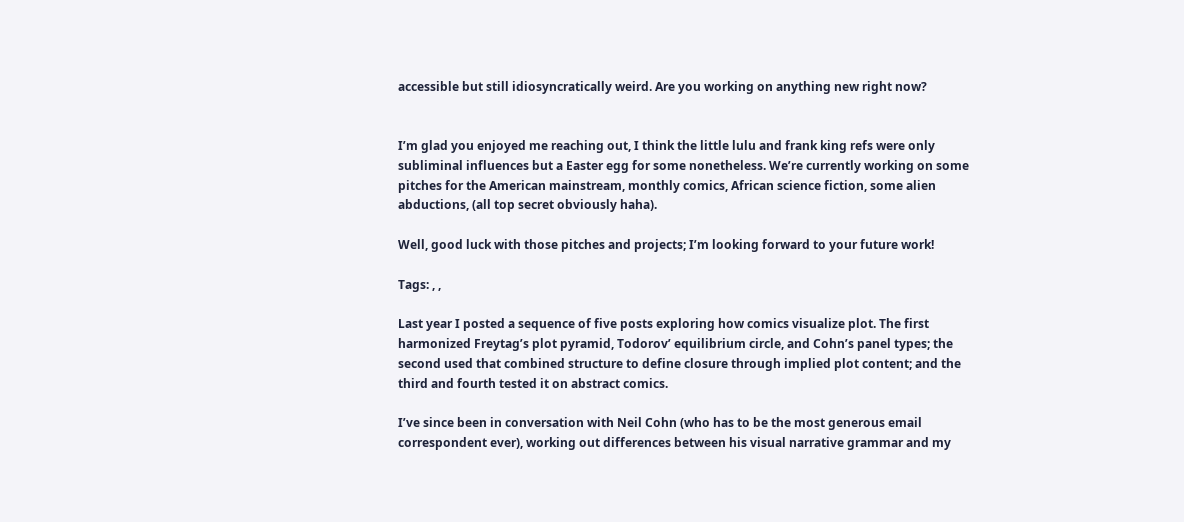accessible but still idiosyncratically weird. Are you working on anything new right now?


I’m glad you enjoyed me reaching out, I think the little lulu and frank king refs were only subliminal influences but a Easter egg for some nonetheless. We’re currently working on some pitches for the American mainstream, monthly comics, African science fiction, some alien abductions, (all top secret obviously haha).

Well, good luck with those pitches and projects; I’m looking forward to your future work!

Tags: , ,

Last year I posted a sequence of five posts exploring how comics visualize plot. The first harmonized Freytag’s plot pyramid, Todorov’ equilibrium circle, and Cohn’s panel types; the second used that combined structure to define closure through implied plot content; and the third and fourth tested it on abstract comics.

I’ve since been in conversation with Neil Cohn (who has to be the most generous email correspondent ever), working out differences between his visual narrative grammar and my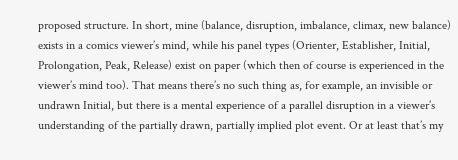proposed structure. In short, mine (balance, disruption, imbalance, climax, new balance) exists in a comics viewer’s mind, while his panel types (Orienter, Establisher, Initial, Prolongation, Peak, Release) exist on paper (which then of course is experienced in the viewer’s mind too). That means there’s no such thing as, for example, an invisible or undrawn Initial, but there is a mental experience of a parallel disruption in a viewer’s understanding of the partially drawn, partially implied plot event. Or at least that’s my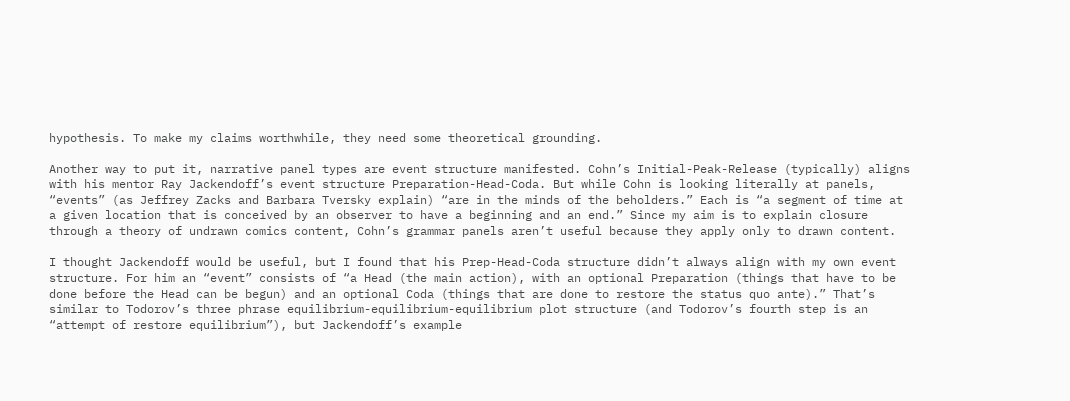hypothesis. To make my claims worthwhile, they need some theoretical grounding.

Another way to put it, narrative panel types are event structure manifested. Cohn’s Initial-Peak-Release (typically) aligns with his mentor Ray Jackendoff’s event structure Preparation-Head-Coda. But while Cohn is looking literally at panels, “events” (as Jeffrey Zacks and Barbara Tversky explain) “are in the minds of the beholders.” Each is “a segment of time at a given location that is conceived by an observer to have a beginning and an end.” Since my aim is to explain closure through a theory of undrawn comics content, Cohn’s grammar panels aren’t useful because they apply only to drawn content.

I thought Jackendoff would be useful, but I found that his Prep-Head-Coda structure didn’t always align with my own event structure. For him an “event” consists of “a Head (the main action), with an optional Preparation (things that have to be done before the Head can be begun) and an optional Coda (things that are done to restore the status quo ante).” That’s similar to Todorov’s three phrase equilibrium-equilibrium-equilibrium plot structure (and Todorov’s fourth step is an “attempt of restore equilibrium”), but Jackendoff’s example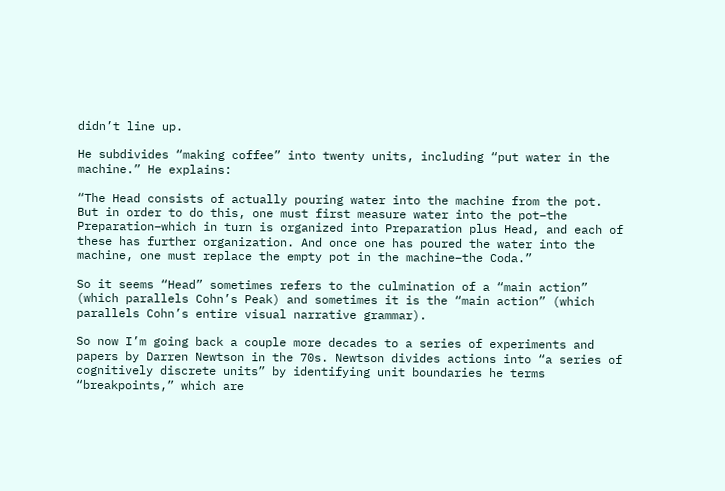didn’t line up.

He subdivides “making coffee” into twenty units, including “put water in the machine.” He explains:

“The Head consists of actually pouring water into the machine from the pot. But in order to do this, one must first measure water into the pot–the Preparation–which in turn is organized into Preparation plus Head, and each of these has further organization. And once one has poured the water into the machine, one must replace the empty pot in the machine–the Coda.”

So it seems “Head” sometimes refers to the culmination of a “main action” (which parallels Cohn’s Peak) and sometimes it is the “main action” (which parallels Cohn’s entire visual narrative grammar).

So now I’m going back a couple more decades to a series of experiments and papers by Darren Newtson in the 70s. Newtson divides actions into “a series of cognitively discrete units” by identifying unit boundaries he terms “breakpoints,” which are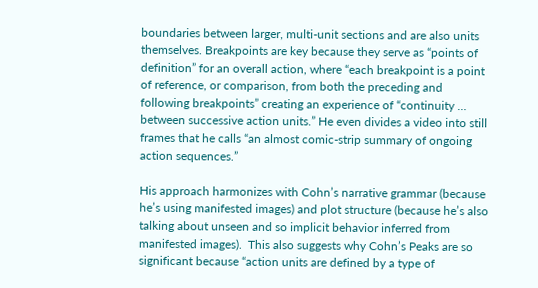boundaries between larger, multi-unit sections and are also units themselves. Breakpoints are key because they serve as “points of definition” for an overall action, where “each breakpoint is a point of reference, or comparison, from both the preceding and following breakpoints” creating an experience of “continuity … between successive action units.” He even divides a video into still frames that he calls “an almost comic-strip summary of ongoing action sequences.”

His approach harmonizes with Cohn’s narrative grammar (because he’s using manifested images) and plot structure (because he’s also talking about unseen and so implicit behavior inferred from manifested images).  This also suggests why Cohn’s Peaks are so significant because “action units are defined by a type of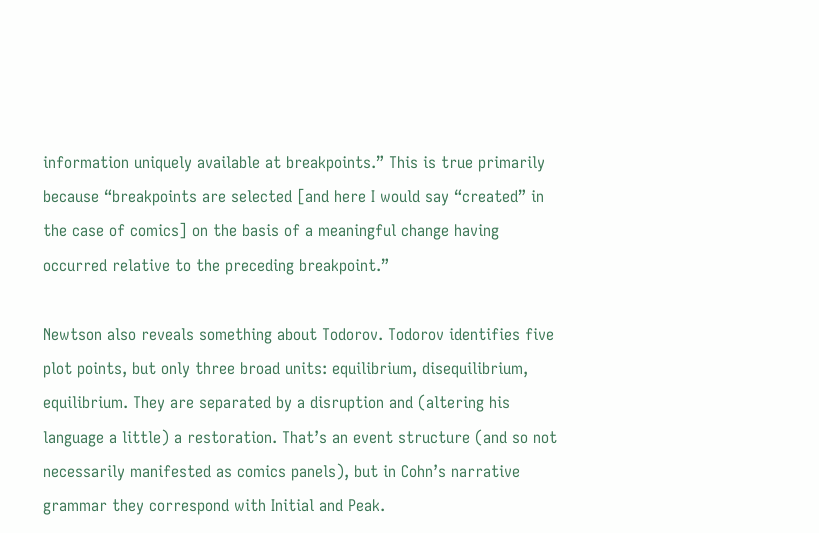information uniquely available at breakpoints.” This is true primarily because “breakpoints are selected [and here I would say “created” in the case of comics] on the basis of a meaningful change having occurred relative to the preceding breakpoint.”

Newtson also reveals something about Todorov. Todorov identifies five plot points, but only three broad units: equilibrium, disequilibrium, equilibrium. They are separated by a disruption and (altering his language a little) a restoration. That’s an event structure (and so not necessarily manifested as comics panels), but in Cohn’s narrative grammar they correspond with Initial and Peak.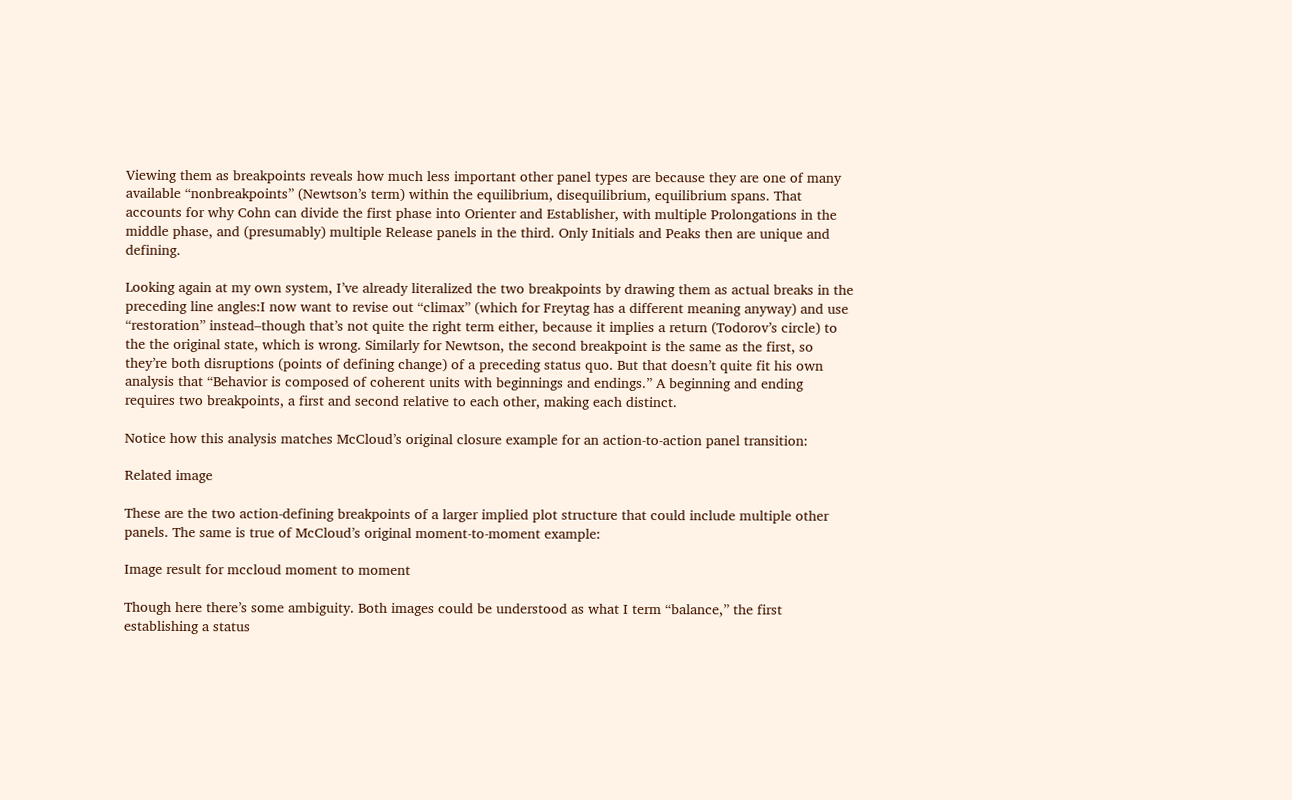Viewing them as breakpoints reveals how much less important other panel types are because they are one of many available “nonbreakpoints” (Newtson’s term) within the equilibrium, disequilibrium, equilibrium spans. That accounts for why Cohn can divide the first phase into Orienter and Establisher, with multiple Prolongations in the middle phase, and (presumably) multiple Release panels in the third. Only Initials and Peaks then are unique and defining.

Looking again at my own system, I’ve already literalized the two breakpoints by drawing them as actual breaks in the preceding line angles:I now want to revise out “climax” (which for Freytag has a different meaning anyway) and use “restoration” instead–though that’s not quite the right term either, because it implies a return (Todorov’s circle) to the the original state, which is wrong. Similarly for Newtson, the second breakpoint is the same as the first, so they’re both disruptions (points of defining change) of a preceding status quo. But that doesn’t quite fit his own analysis that “Behavior is composed of coherent units with beginnings and endings.” A beginning and ending requires two breakpoints, a first and second relative to each other, making each distinct.

Notice how this analysis matches McCloud’s original closure example for an action-to-action panel transition:

Related image

These are the two action-defining breakpoints of a larger implied plot structure that could include multiple other panels. The same is true of McCloud’s original moment-to-moment example:

Image result for mccloud moment to moment

Though here there’s some ambiguity. Both images could be understood as what I term “balance,” the first establishing a status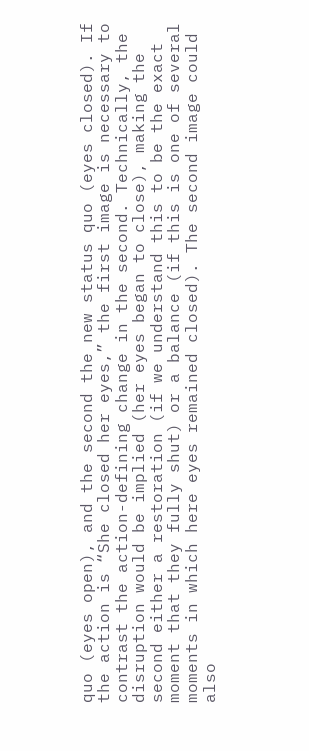quo (eyes open), and the second the new status quo (eyes closed). If the action is “She closed her eyes,” the first image is necessary to contrast the action-defining change in the second. Technically, the disruption would be implied (her eyes began to close), making the second either a restoration (if we understand this to be the exact moment that they fully shut) or a balance (if this is one of several moments in which here eyes remained closed). The second image could also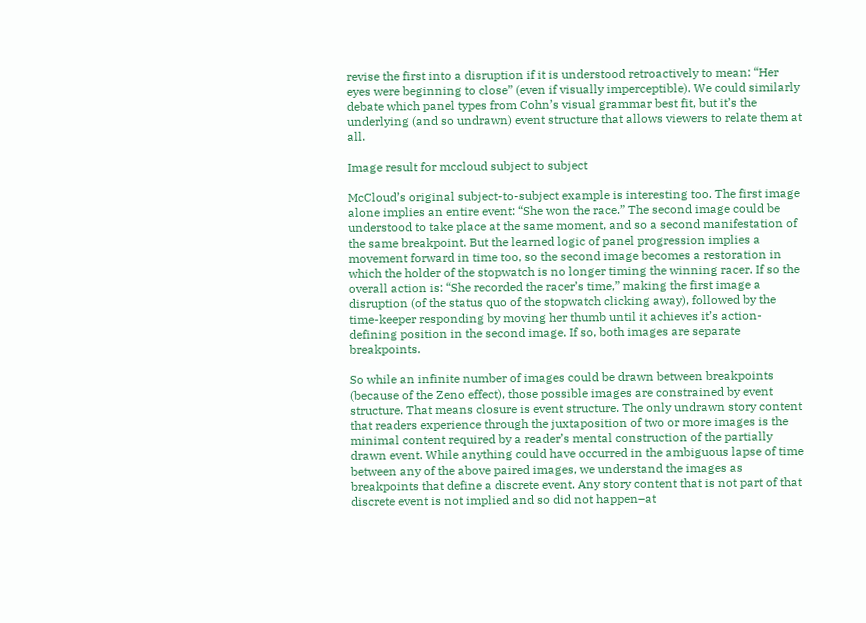revise the first into a disruption if it is understood retroactively to mean: “Her eyes were beginning to close” (even if visually imperceptible). We could similarly debate which panel types from Cohn’s visual grammar best fit, but it’s the underlying (and so undrawn) event structure that allows viewers to relate them at all.

Image result for mccloud subject to subject

McCloud’s original subject-to-subject example is interesting too. The first image alone implies an entire event: “She won the race.” The second image could be understood to take place at the same moment, and so a second manifestation of the same breakpoint. But the learned logic of panel progression implies a movement forward in time too, so the second image becomes a restoration in which the holder of the stopwatch is no longer timing the winning racer. If so the overall action is: “She recorded the racer’s time,” making the first image a disruption (of the status quo of the stopwatch clicking away), followed by the time-keeper responding by moving her thumb until it achieves it’s action-defining position in the second image. If so, both images are separate breakpoints.

So while an infinite number of images could be drawn between breakpoints (because of the Zeno effect), those possible images are constrained by event structure. That means closure is event structure. The only undrawn story content that readers experience through the juxtaposition of two or more images is the minimal content required by a reader’s mental construction of the partially drawn event. While anything could have occurred in the ambiguous lapse of time between any of the above paired images, we understand the images as breakpoints that define a discrete event. Any story content that is not part of that discrete event is not implied and so did not happen–at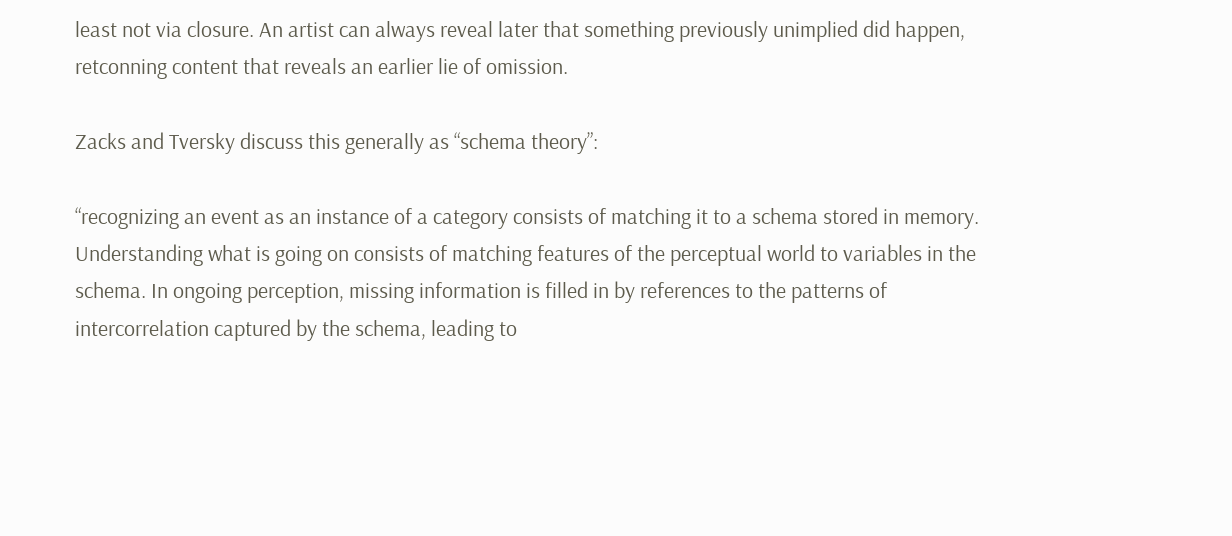least not via closure. An artist can always reveal later that something previously unimplied did happen, retconning content that reveals an earlier lie of omission.

Zacks and Tversky discuss this generally as “schema theory”:

“recognizing an event as an instance of a category consists of matching it to a schema stored in memory. Understanding what is going on consists of matching features of the perceptual world to variables in the schema. In ongoing perception, missing information is filled in by references to the patterns of intercorrelation captured by the schema, leading to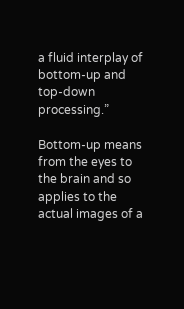a fluid interplay of bottom-up and top-down processing.”

Bottom-up means from the eyes to the brain and so applies to the actual images of a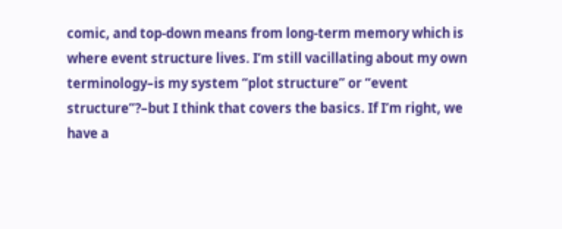comic, and top-down means from long-term memory which is where event structure lives. I’m still vacillating about my own terminology–is my system “plot structure” or “event structure”?–but I think that covers the basics. If I’m right, we have a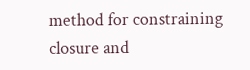method for constraining closure and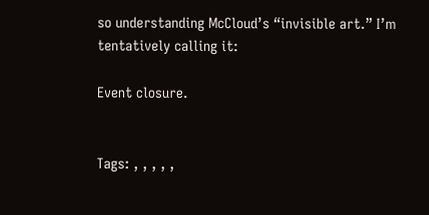so understanding McCloud’s “invisible art.” I’m tentatively calling it:

Event closure.


Tags: , , , , ,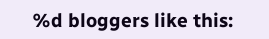%d bloggers like this: